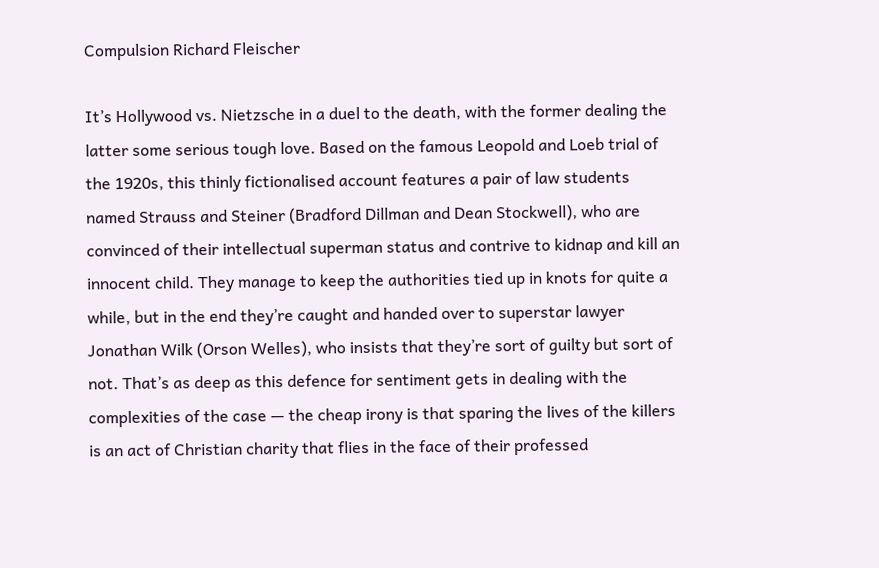Compulsion Richard Fleischer

It’s Hollywood vs. Nietzsche in a duel to the death, with the former dealing the latter some serious tough love. Based on the famous Leopold and Loeb trial of the 1920s, this thinly fictionalised account features a pair of law students named Strauss and Steiner (Bradford Dillman and Dean Stockwell), who are convinced of their intellectual superman status and contrive to kidnap and kill an innocent child. They manage to keep the authorities tied up in knots for quite a while, but in the end they’re caught and handed over to superstar lawyer Jonathan Wilk (Orson Welles), who insists that they’re sort of guilty but sort of not. That’s as deep as this defence for sentiment gets in dealing with the complexities of the case — the cheap irony is that sparing the lives of the killers is an act of Christian charity that flies in the face of their professed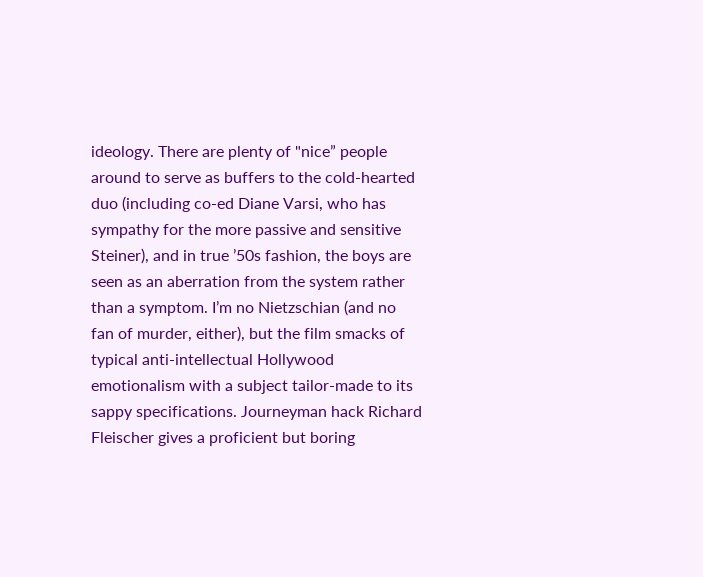ideology. There are plenty of "nice” people around to serve as buffers to the cold-hearted duo (including co-ed Diane Varsi, who has sympathy for the more passive and sensitive Steiner), and in true ’50s fashion, the boys are seen as an aberration from the system rather than a symptom. I’m no Nietzschian (and no fan of murder, either), but the film smacks of typical anti-intellectual Hollywood emotionalism with a subject tailor-made to its sappy specifications. Journeyman hack Richard Fleischer gives a proficient but boring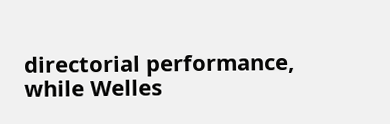directorial performance, while Welles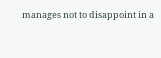manages not to disappoint in a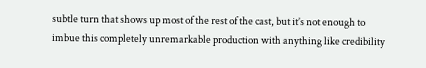subtle turn that shows up most of the rest of the cast, but it’s not enough to imbue this completely unremarkable production with anything like credibility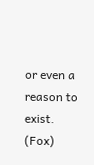or even a reason to exist. (Fox)